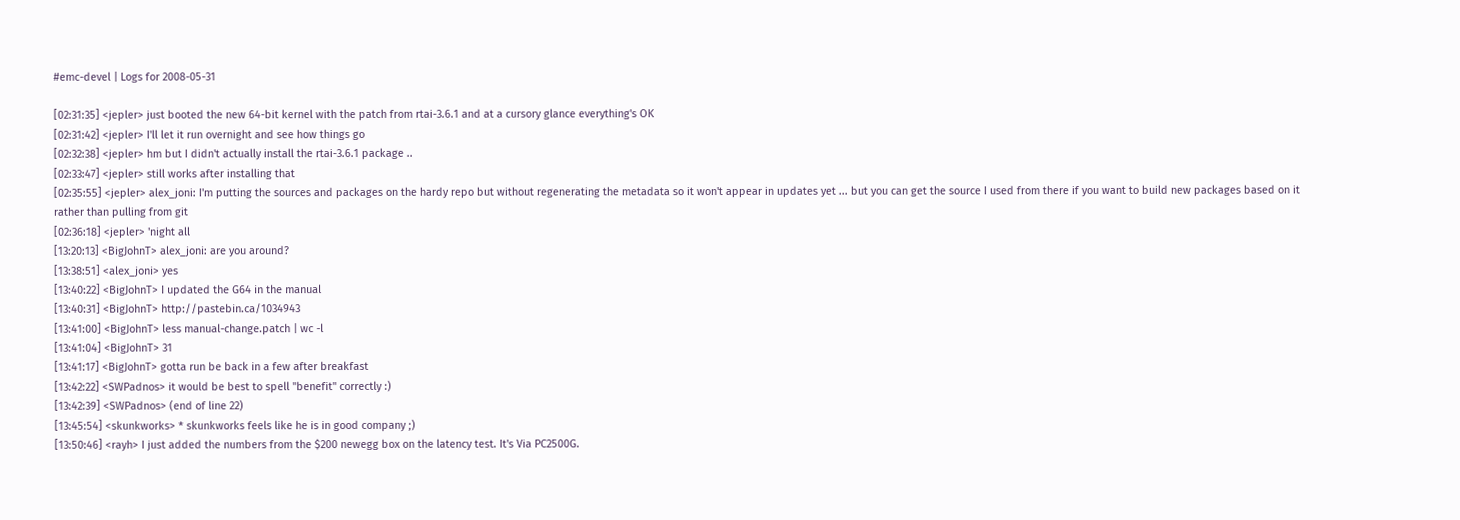#emc-devel | Logs for 2008-05-31

[02:31:35] <jepler> just booted the new 64-bit kernel with the patch from rtai-3.6.1 and at a cursory glance everything's OK
[02:31:42] <jepler> I'll let it run overnight and see how things go
[02:32:38] <jepler> hm but I didn't actually install the rtai-3.6.1 package ..
[02:33:47] <jepler> still works after installing that
[02:35:55] <jepler> alex_joni: I'm putting the sources and packages on the hardy repo but without regenerating the metadata so it won't appear in updates yet ... but you can get the source I used from there if you want to build new packages based on it rather than pulling from git
[02:36:18] <jepler> 'night all
[13:20:13] <BigJohnT> alex_joni: are you around?
[13:38:51] <alex_joni> yes
[13:40:22] <BigJohnT> I updated the G64 in the manual
[13:40:31] <BigJohnT> http://pastebin.ca/1034943
[13:41:00] <BigJohnT> less manual-change.patch | wc -l
[13:41:04] <BigJohnT> 31
[13:41:17] <BigJohnT> gotta run be back in a few after breakfast
[13:42:22] <SWPadnos> it would be best to spell "benefit" correctly :)
[13:42:39] <SWPadnos> (end of line 22)
[13:45:54] <skunkworks> * skunkworks feels like he is in good company ;)
[13:50:46] <rayh> I just added the numbers from the $200 newegg box on the latency test. It's Via PC2500G.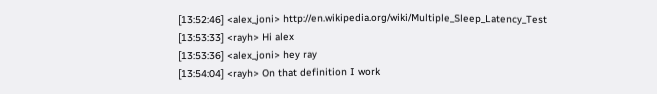[13:52:46] <alex_joni> http://en.wikipedia.org/wiki/Multiple_Sleep_Latency_Test
[13:53:33] <rayh> Hi alex
[13:53:36] <alex_joni> hey ray
[13:54:04] <rayh> On that definition I work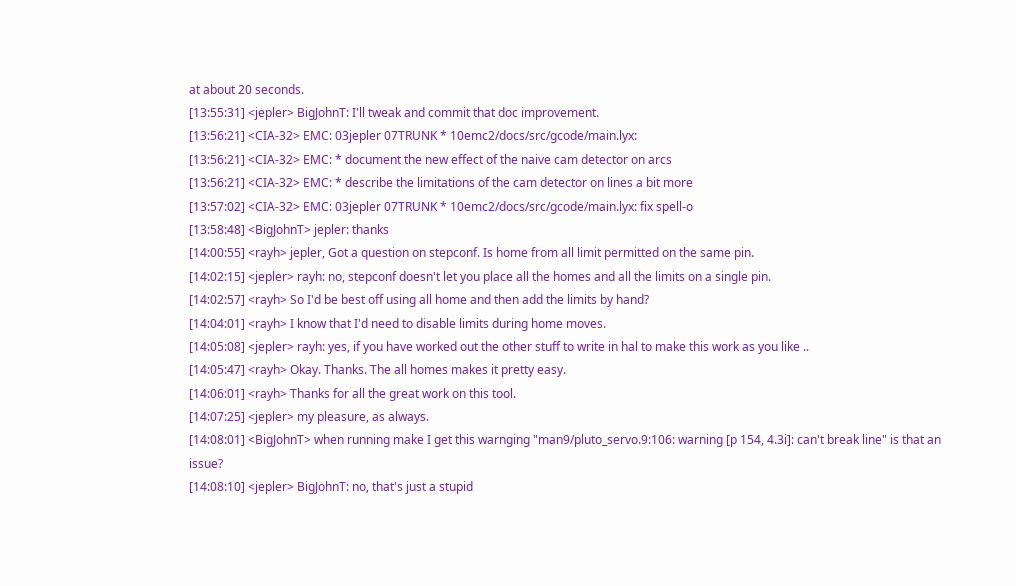at about 20 seconds.
[13:55:31] <jepler> BigJohnT: I'll tweak and commit that doc improvement.
[13:56:21] <CIA-32> EMC: 03jepler 07TRUNK * 10emc2/docs/src/gcode/main.lyx:
[13:56:21] <CIA-32> EMC: * document the new effect of the naive cam detector on arcs
[13:56:21] <CIA-32> EMC: * describe the limitations of the cam detector on lines a bit more
[13:57:02] <CIA-32> EMC: 03jepler 07TRUNK * 10emc2/docs/src/gcode/main.lyx: fix spell-o
[13:58:48] <BigJohnT> jepler: thanks
[14:00:55] <rayh> jepler, Got a question on stepconf. Is home from all limit permitted on the same pin.
[14:02:15] <jepler> rayh: no, stepconf doesn't let you place all the homes and all the limits on a single pin.
[14:02:57] <rayh> So I'd be best off using all home and then add the limits by hand?
[14:04:01] <rayh> I know that I'd need to disable limits during home moves.
[14:05:08] <jepler> rayh: yes, if you have worked out the other stuff to write in hal to make this work as you like ..
[14:05:47] <rayh> Okay. Thanks. The all homes makes it pretty easy.
[14:06:01] <rayh> Thanks for all the great work on this tool.
[14:07:25] <jepler> my pleasure, as always.
[14:08:01] <BigJohnT> when running make I get this warnging "man9/pluto_servo.9:106: warning [p 154, 4.3i]: can't break line" is that an issue?
[14:08:10] <jepler> BigJohnT: no, that's just a stupid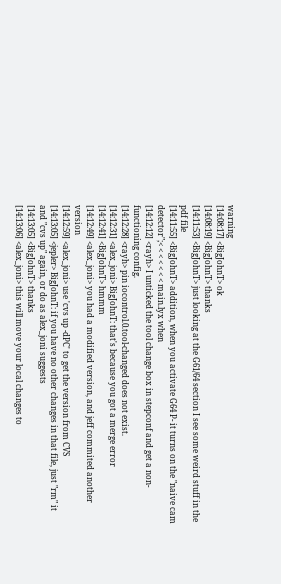warning
[14:08:17] <BigJohnT> ok
[14:08:19] <BigJohnT> thanks
[14:11:53] <BigJohnT> just looking at the G61/64 section I see some weird stuff in the pdf file
[14:11:55] <BigJohnT> addition, when you activate G64 P- it turns on the "naive cam detector";< < < < < < < main.lyx when
[14:12:12] <rayh> I unticked the tool change box in stepconf and get a non-functioning config.
[14:12:28] <rayh> pin iocontrol.0.tool-changed does not exist.
[14:12:31] <alex_joni> BigJohnT: that's because you got a merge error
[14:12:41] <BigJohnT> hmmm
[14:12:49] <alex_joni> you had a modified version, and jeff commited another version
[14:12:59] <alex_joni> use 'cvs up -dPC' to get the version from CVS
[14:13:05] <jepler> BigJohnT: if you have no other changes in that file, just "rm" it and "cvs up" again, or do as alex_joni suggests
[14:13:05] <BigJohnT> thanks
[14:13:06] <alex_joni> this will move your local changes to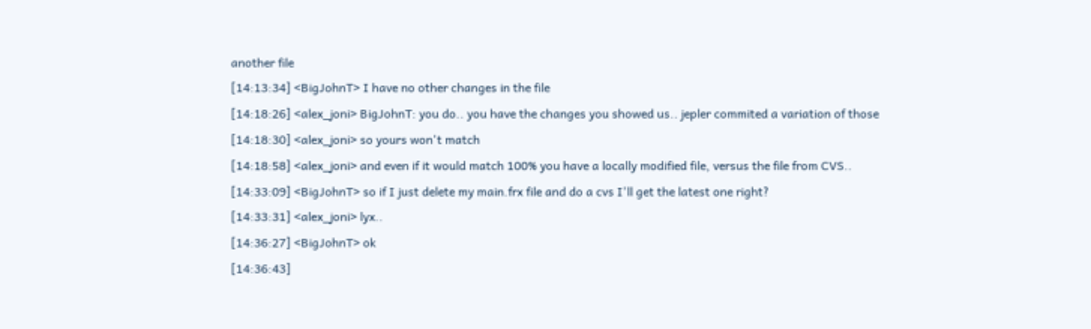another file
[14:13:34] <BigJohnT> I have no other changes in the file
[14:18:26] <alex_joni> BigJohnT: you do.. you have the changes you showed us.. jepler commited a variation of those
[14:18:30] <alex_joni> so yours won't match
[14:18:58] <alex_joni> and even if it would match 100% you have a locally modified file, versus the file from CVS..
[14:33:09] <BigJohnT> so if I just delete my main.frx file and do a cvs I'll get the latest one right?
[14:33:31] <alex_joni> lyx..
[14:36:27] <BigJohnT> ok
[14:36:43]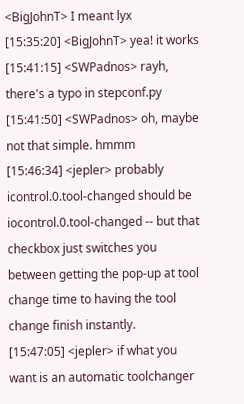<BigJohnT> I meant lyx
[15:35:20] <BigJohnT> yea! it works
[15:41:15] <SWPadnos> rayh, there's a typo in stepconf.py
[15:41:50] <SWPadnos> oh, maybe not that simple. hmmm
[15:46:34] <jepler> probably icontrol.0.tool-changed should be iocontrol.0.tool-changed -- but that checkbox just switches you between getting the pop-up at tool change time to having the tool change finish instantly.
[15:47:05] <jepler> if what you want is an automatic toolchanger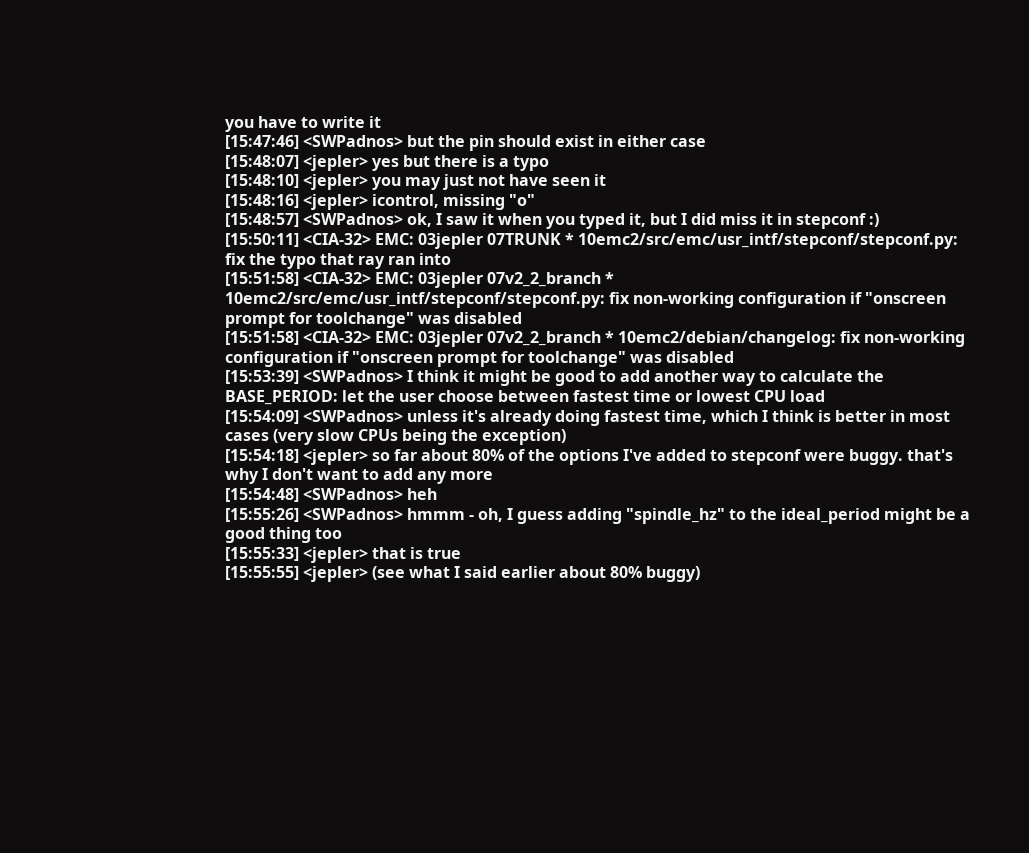you have to write it
[15:47:46] <SWPadnos> but the pin should exist in either case
[15:48:07] <jepler> yes but there is a typo
[15:48:10] <jepler> you may just not have seen it
[15:48:16] <jepler> icontrol, missing "o"
[15:48:57] <SWPadnos> ok, I saw it when you typed it, but I did miss it in stepconf :)
[15:50:11] <CIA-32> EMC: 03jepler 07TRUNK * 10emc2/src/emc/usr_intf/stepconf/stepconf.py: fix the typo that ray ran into
[15:51:58] <CIA-32> EMC: 03jepler 07v2_2_branch * 10emc2/src/emc/usr_intf/stepconf/stepconf.py: fix non-working configuration if "onscreen prompt for toolchange" was disabled
[15:51:58] <CIA-32> EMC: 03jepler 07v2_2_branch * 10emc2/debian/changelog: fix non-working configuration if "onscreen prompt for toolchange" was disabled
[15:53:39] <SWPadnos> I think it might be good to add another way to calculate the BASE_PERIOD: let the user choose between fastest time or lowest CPU load
[15:54:09] <SWPadnos> unless it's already doing fastest time, which I think is better in most cases (very slow CPUs being the exception)
[15:54:18] <jepler> so far about 80% of the options I've added to stepconf were buggy. that's why I don't want to add any more
[15:54:48] <SWPadnos> heh
[15:55:26] <SWPadnos> hmmm - oh, I guess adding "spindle_hz" to the ideal_period might be a good thing too
[15:55:33] <jepler> that is true
[15:55:55] <jepler> (see what I said earlier about 80% buggy)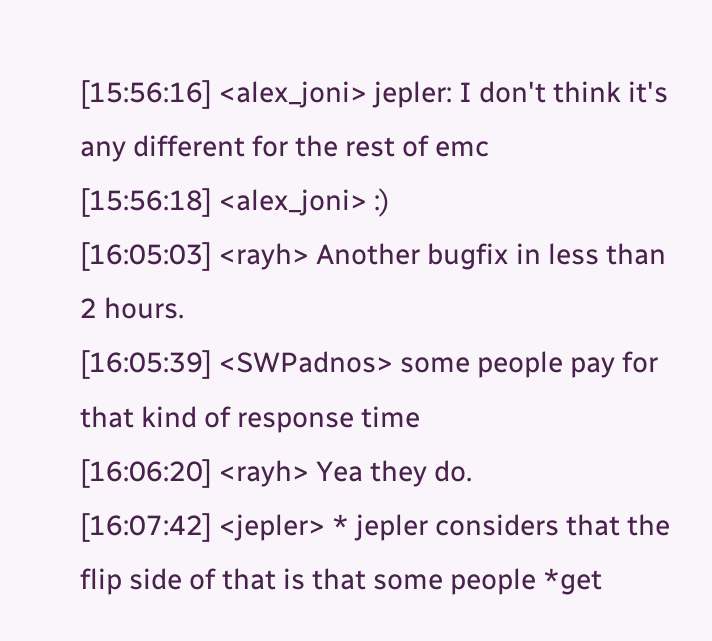[15:56:16] <alex_joni> jepler: I don't think it's any different for the rest of emc
[15:56:18] <alex_joni> :)
[16:05:03] <rayh> Another bugfix in less than 2 hours.
[16:05:39] <SWPadnos> some people pay for that kind of response time
[16:06:20] <rayh> Yea they do.
[16:07:42] <jepler> * jepler considers that the flip side of that is that some people *get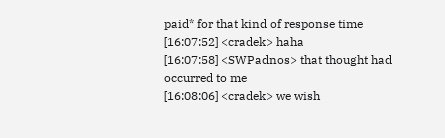paid* for that kind of response time
[16:07:52] <cradek> haha
[16:07:58] <SWPadnos> that thought had occurred to me
[16:08:06] <cradek> we wish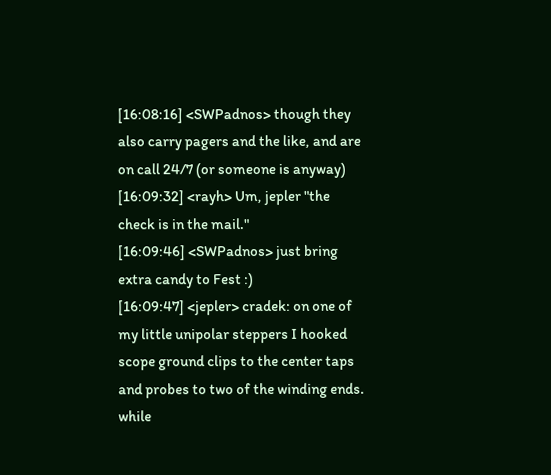[16:08:16] <SWPadnos> though they also carry pagers and the like, and are on call 24/7 (or someone is anyway)
[16:09:32] <rayh> Um, jepler "the check is in the mail."
[16:09:46] <SWPadnos> just bring extra candy to Fest :)
[16:09:47] <jepler> cradek: on one of my little unipolar steppers I hooked scope ground clips to the center taps and probes to two of the winding ends. while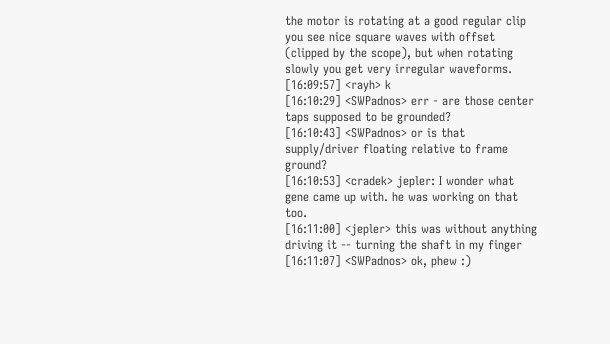the motor is rotating at a good regular clip you see nice square waves with offset (clipped by the scope), but when rotating slowly you get very irregular waveforms.
[16:09:57] <rayh> k
[16:10:29] <SWPadnos> err - are those center taps supposed to be grounded?
[16:10:43] <SWPadnos> or is that supply/driver floating relative to frame ground?
[16:10:53] <cradek> jepler: I wonder what gene came up with. he was working on that too.
[16:11:00] <jepler> this was without anything driving it -- turning the shaft in my finger
[16:11:07] <SWPadnos> ok, phew :)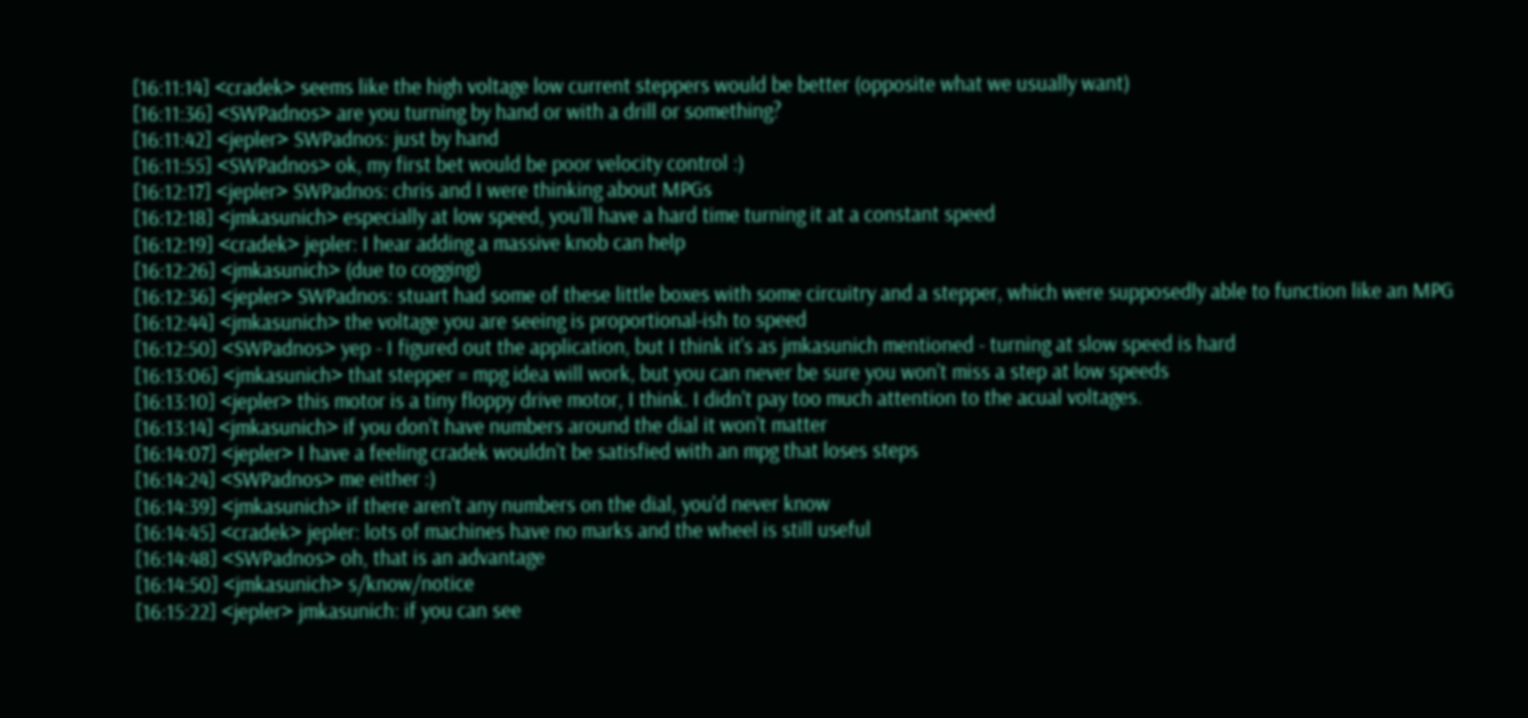[16:11:14] <cradek> seems like the high voltage low current steppers would be better (opposite what we usually want)
[16:11:36] <SWPadnos> are you turning by hand or with a drill or something?
[16:11:42] <jepler> SWPadnos: just by hand
[16:11:55] <SWPadnos> ok, my first bet would be poor velocity control :)
[16:12:17] <jepler> SWPadnos: chris and I were thinking about MPGs
[16:12:18] <jmkasunich> especially at low speed, you'll have a hard time turning it at a constant speed
[16:12:19] <cradek> jepler: I hear adding a massive knob can help
[16:12:26] <jmkasunich> (due to cogging)
[16:12:36] <jepler> SWPadnos: stuart had some of these little boxes with some circuitry and a stepper, which were supposedly able to function like an MPG
[16:12:44] <jmkasunich> the voltage you are seeing is proportional-ish to speed
[16:12:50] <SWPadnos> yep - I figured out the application, but I think it's as jmkasunich mentioned - turning at slow speed is hard
[16:13:06] <jmkasunich> that stepper = mpg idea will work, but you can never be sure you won't miss a step at low speeds
[16:13:10] <jepler> this motor is a tiny floppy drive motor, I think. I didn't pay too much attention to the acual voltages.
[16:13:14] <jmkasunich> if you don't have numbers around the dial it won't matter
[16:14:07] <jepler> I have a feeling cradek wouldn't be satisfied with an mpg that loses steps
[16:14:24] <SWPadnos> me either :)
[16:14:39] <jmkasunich> if there aren't any numbers on the dial, you'd never know
[16:14:45] <cradek> jepler: lots of machines have no marks and the wheel is still useful
[16:14:48] <SWPadnos> oh, that is an advantage
[16:14:50] <jmkasunich> s/know/notice
[16:15:22] <jepler> jmkasunich: if you can see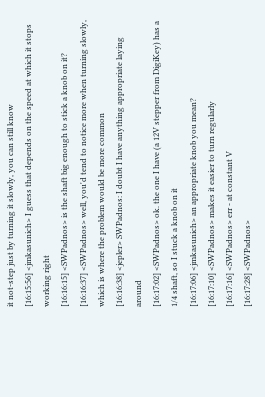it not-step just by turning it slowly, you can still know
[16:15:56] <jmkasunich> I guess that depends on the speed at which it stops working right
[16:16:15] <SWPadnos> is the shaft big enough to stick a knob on it?
[16:16:37] <SWPadnos> well, you'd tend to notice more when turning slowly, which is where the problem would be more common
[16:16:38] <jepler> SWPadnos: I doubt I have anything appropriate laying around
[16:17:02] <SWPadnos> ok. the one I have (a 12V stepper from DigiKey) has a 1/4 shaft, so I stuck a knob on it
[16:17:06] <jmkasunich> an appropriate knob you mean?
[16:17:10] <SWPadnos> makes it easier to turn regularly
[16:17:16] <SWPadnos> err - at constant V
[16:17:28] <SWPadnos>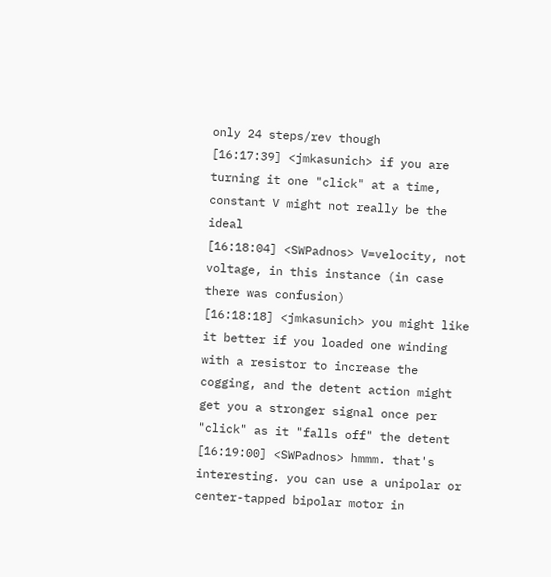only 24 steps/rev though
[16:17:39] <jmkasunich> if you are turning it one "click" at a time, constant V might not really be the ideal
[16:18:04] <SWPadnos> V=velocity, not voltage, in this instance (in case there was confusion)
[16:18:18] <jmkasunich> you might like it better if you loaded one winding with a resistor to increase the cogging, and the detent action might get you a stronger signal once per "click" as it "falls off" the detent
[16:19:00] <SWPadnos> hmmm. that's interesting. you can use a unipolar or center-tapped bipolar motor in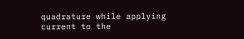quadrature while applying current to the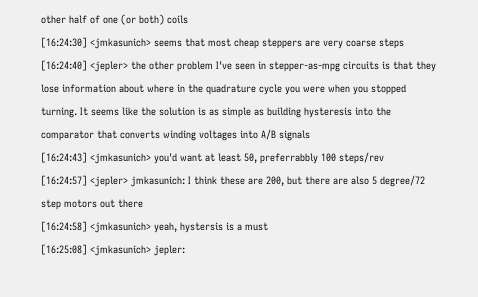other half of one (or both) coils
[16:24:30] <jmkasunich> seems that most cheap steppers are very coarse steps
[16:24:40] <jepler> the other problem I've seen in stepper-as-mpg circuits is that they lose information about where in the quadrature cycle you were when you stopped turning. It seems like the solution is as simple as building hysteresis into the comparator that converts winding voltages into A/B signals
[16:24:43] <jmkasunich> you'd want at least 50, preferrabbly 100 steps/rev
[16:24:57] <jepler> jmkasunich: I think these are 200, but there are also 5 degree/72 step motors out there
[16:24:58] <jmkasunich> yeah, hystersis is a must
[16:25:08] <jmkasunich> jepler: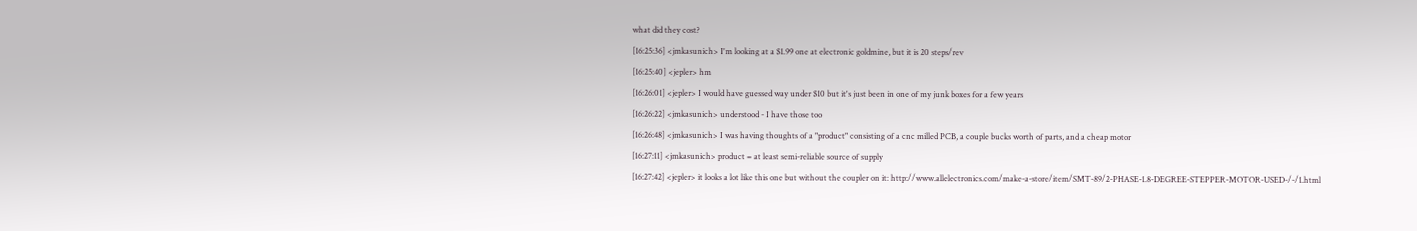what did they cost?
[16:25:36] <jmkasunich> I'm looking at a $1.99 one at electronic goldmine, but it is 20 steps/rev
[16:25:40] <jepler> hm
[16:26:01] <jepler> I would have guessed way under $10 but it's just been in one of my junk boxes for a few years
[16:26:22] <jmkasunich> understood - I have those too
[16:26:48] <jmkasunich> I was having thoughts of a "product" consisting of a cnc milled PCB, a couple bucks worth of parts, and a cheap motor
[16:27:11] <jmkasunich> product = at least semi-reliable source of supply
[16:27:42] <jepler> it looks a lot like this one but without the coupler on it: http://www.allelectronics.com/make-a-store/item/SMT-89/2-PHASE-1.8-DEGREE-STEPPER-MOTOR-USED-/-/1.html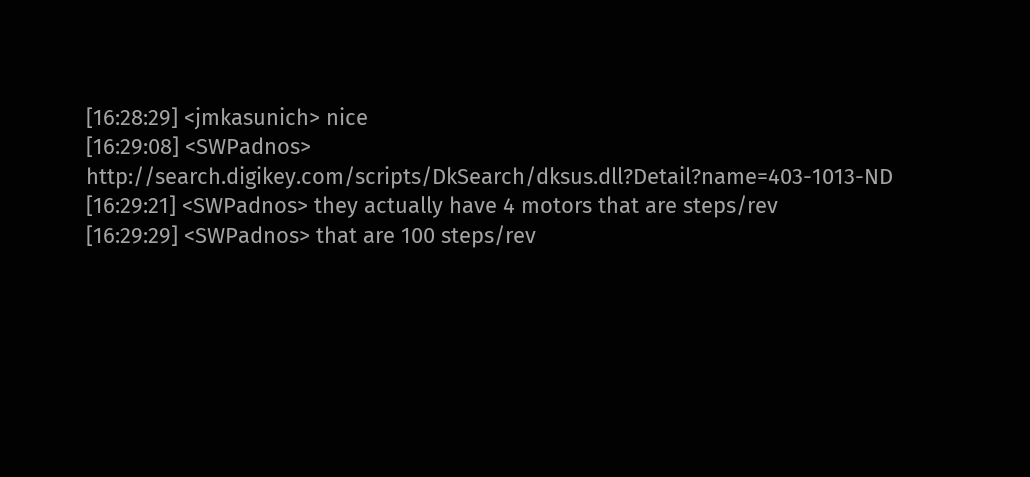[16:28:29] <jmkasunich> nice
[16:29:08] <SWPadnos> http://search.digikey.com/scripts/DkSearch/dksus.dll?Detail?name=403-1013-ND
[16:29:21] <SWPadnos> they actually have 4 motors that are steps/rev
[16:29:29] <SWPadnos> that are 100 steps/rev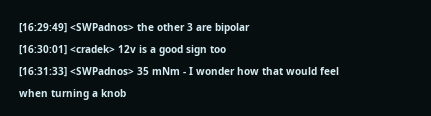[16:29:49] <SWPadnos> the other 3 are bipolar
[16:30:01] <cradek> 12v is a good sign too
[16:31:33] <SWPadnos> 35 mNm - I wonder how that would feel when turning a knob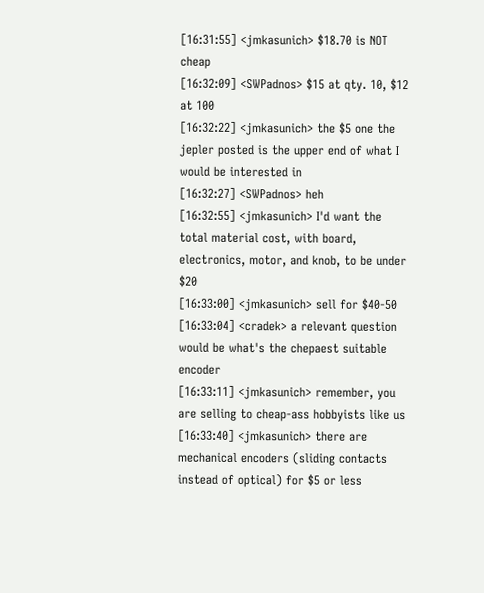[16:31:55] <jmkasunich> $18.70 is NOT cheap
[16:32:09] <SWPadnos> $15 at qty. 10, $12 at 100
[16:32:22] <jmkasunich> the $5 one the jepler posted is the upper end of what I would be interested in
[16:32:27] <SWPadnos> heh
[16:32:55] <jmkasunich> I'd want the total material cost, with board, electronics, motor, and knob, to be under $20
[16:33:00] <jmkasunich> sell for $40-50
[16:33:04] <cradek> a relevant question would be what's the chepaest suitable encoder
[16:33:11] <jmkasunich> remember, you are selling to cheap-ass hobbyists like us
[16:33:40] <jmkasunich> there are mechanical encoders (sliding contacts instead of optical) for $5 or less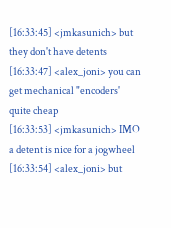[16:33:45] <jmkasunich> but they don't have detents
[16:33:47] <alex_joni> you can get mechanical "encoders' quite cheap
[16:33:53] <jmkasunich> IMO a detent is nice for a jogwheel
[16:33:54] <alex_joni> but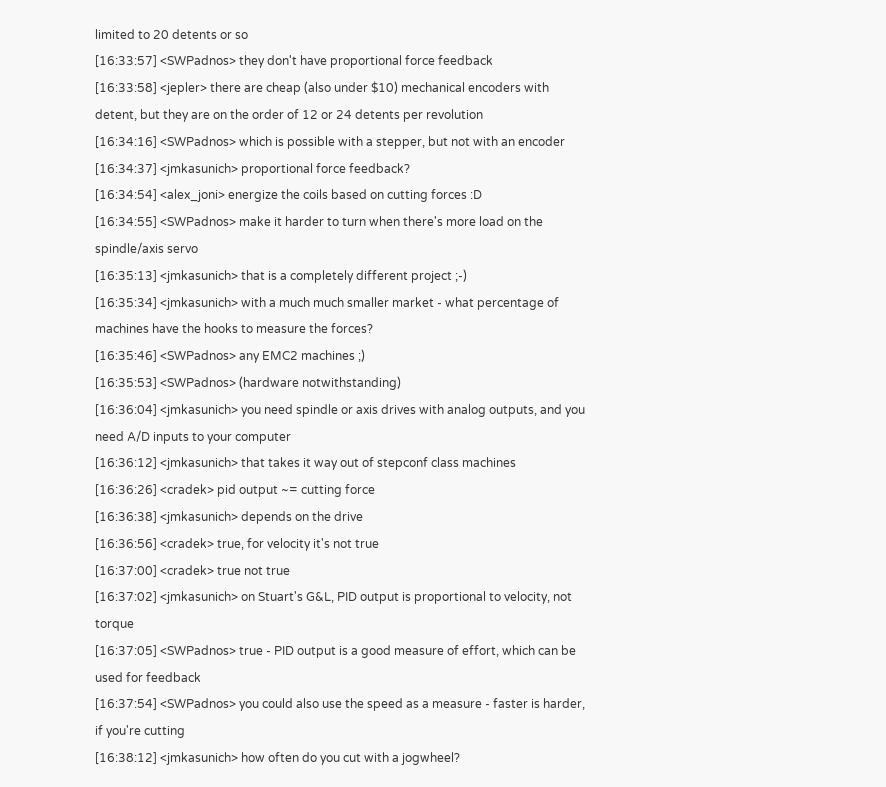limited to 20 detents or so
[16:33:57] <SWPadnos> they don't have proportional force feedback
[16:33:58] <jepler> there are cheap (also under $10) mechanical encoders with detent, but they are on the order of 12 or 24 detents per revolution
[16:34:16] <SWPadnos> which is possible with a stepper, but not with an encoder
[16:34:37] <jmkasunich> proportional force feedback?
[16:34:54] <alex_joni> energize the coils based on cutting forces :D
[16:34:55] <SWPadnos> make it harder to turn when there's more load on the spindle/axis servo
[16:35:13] <jmkasunich> that is a completely different project ;-)
[16:35:34] <jmkasunich> with a much much smaller market - what percentage of machines have the hooks to measure the forces?
[16:35:46] <SWPadnos> any EMC2 machines ;)
[16:35:53] <SWPadnos> (hardware notwithstanding)
[16:36:04] <jmkasunich> you need spindle or axis drives with analog outputs, and you need A/D inputs to your computer
[16:36:12] <jmkasunich> that takes it way out of stepconf class machines
[16:36:26] <cradek> pid output ~= cutting force
[16:36:38] <jmkasunich> depends on the drive
[16:36:56] <cradek> true, for velocity it's not true
[16:37:00] <cradek> true not true
[16:37:02] <jmkasunich> on Stuart's G&L, PID output is proportional to velocity, not torque
[16:37:05] <SWPadnos> true - PID output is a good measure of effort, which can be used for feedback
[16:37:54] <SWPadnos> you could also use the speed as a measure - faster is harder, if you're cutting
[16:38:12] <jmkasunich> how often do you cut with a jogwheel?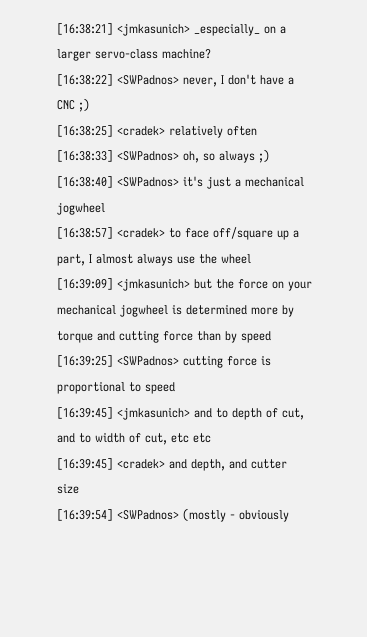[16:38:21] <jmkasunich> _especially_ on a larger servo-class machine?
[16:38:22] <SWPadnos> never, I don't have a CNC ;)
[16:38:25] <cradek> relatively often
[16:38:33] <SWPadnos> oh, so always ;)
[16:38:40] <SWPadnos> it's just a mechanical jogwheel
[16:38:57] <cradek> to face off/square up a part, I almost always use the wheel
[16:39:09] <jmkasunich> but the force on your mechanical jogwheel is determined more by torque and cutting force than by speed
[16:39:25] <SWPadnos> cutting force is proportional to speed
[16:39:45] <jmkasunich> and to depth of cut, and to width of cut, etc etc
[16:39:45] <cradek> and depth, and cutter size
[16:39:54] <SWPadnos> (mostly - obviously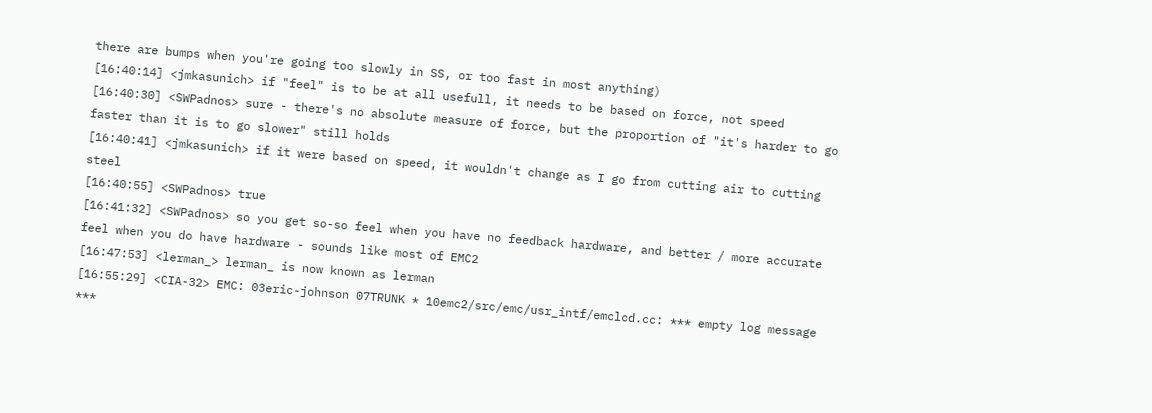there are bumps when you're going too slowly in SS, or too fast in most anything)
[16:40:14] <jmkasunich> if "feel" is to be at all usefull, it needs to be based on force, not speed
[16:40:30] <SWPadnos> sure - there's no absolute measure of force, but the proportion of "it's harder to go faster than it is to go slower" still holds
[16:40:41] <jmkasunich> if it were based on speed, it wouldn't change as I go from cutting air to cutting steel
[16:40:55] <SWPadnos> true
[16:41:32] <SWPadnos> so you get so-so feel when you have no feedback hardware, and better / more accurate feel when you do have hardware - sounds like most of EMC2
[16:47:53] <lerman_> lerman_ is now known as lerman
[16:55:29] <CIA-32> EMC: 03eric-johnson 07TRUNK * 10emc2/src/emc/usr_intf/emclcd.cc: *** empty log message ***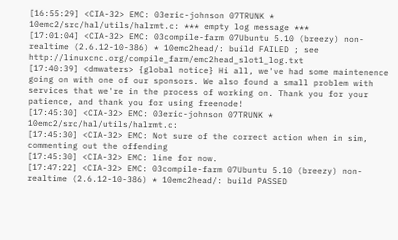[16:55:29] <CIA-32> EMC: 03eric-johnson 07TRUNK * 10emc2/src/hal/utils/halrmt.c: *** empty log message ***
[17:01:04] <CIA-32> EMC: 03compile-farm 07Ubuntu 5.10 (breezy) non-realtime (2.6.12-10-386) * 10emc2head/: build FAILED ; see http://linuxcnc.org/compile_farm/emc2head_slot1_log.txt
[17:40:39] <dmwaters> {global notice} Hi all, we've had some maintenence going on with one of our sponsors. We also found a small problem with services that we're in the process of working on. Thank you for your patience, and thank you for using freenode!
[17:45:30] <CIA-32> EMC: 03eric-johnson 07TRUNK * 10emc2/src/hal/utils/halrmt.c:
[17:45:30] <CIA-32> EMC: Not sure of the correct action when in sim, commenting out the offending
[17:45:30] <CIA-32> EMC: line for now.
[17:47:22] <CIA-32> EMC: 03compile-farm 07Ubuntu 5.10 (breezy) non-realtime (2.6.12-10-386) * 10emc2head/: build PASSED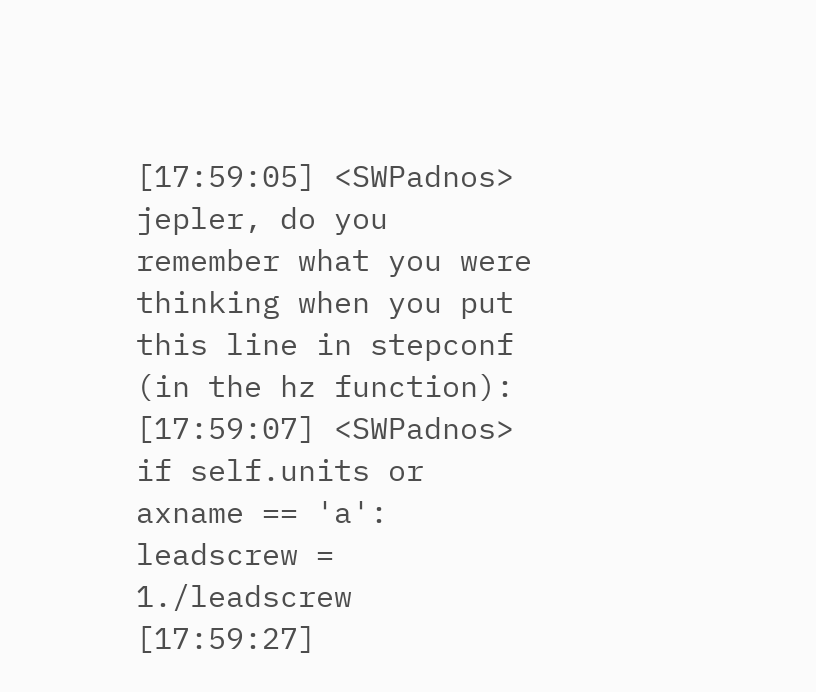[17:59:05] <SWPadnos> jepler, do you remember what you were thinking when you put this line in stepconf (in the hz function):
[17:59:07] <SWPadnos> if self.units or axname == 'a': leadscrew = 1./leadscrew
[17:59:27]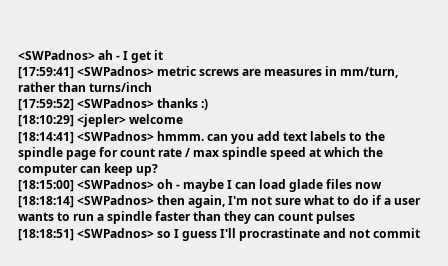<SWPadnos> ah - I get it
[17:59:41] <SWPadnos> metric screws are measures in mm/turn, rather than turns/inch
[17:59:52] <SWPadnos> thanks :)
[18:10:29] <jepler> welcome
[18:14:41] <SWPadnos> hmmm. can you add text labels to the spindle page for count rate / max spindle speed at which the computer can keep up?
[18:15:00] <SWPadnos> oh - maybe I can load glade files now
[18:18:14] <SWPadnos> then again, I'm not sure what to do if a user wants to run a spindle faster than they can count pulses
[18:18:51] <SWPadnos> so I guess I'll procrastinate and not commit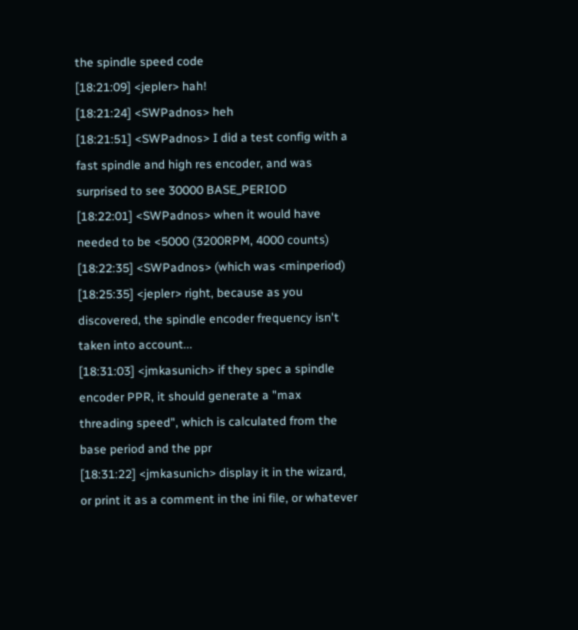the spindle speed code
[18:21:09] <jepler> hah!
[18:21:24] <SWPadnos> heh
[18:21:51] <SWPadnos> I did a test config with a fast spindle and high res encoder, and was surprised to see 30000 BASE_PERIOD
[18:22:01] <SWPadnos> when it would have needed to be <5000 (3200RPM, 4000 counts)
[18:22:35] <SWPadnos> (which was <minperiod)
[18:25:35] <jepler> right, because as you discovered, the spindle encoder frequency isn't taken into account...
[18:31:03] <jmkasunich> if they spec a spindle encoder PPR, it should generate a "max threading speed", which is calculated from the base period and the ppr
[18:31:22] <jmkasunich> display it in the wizard, or print it as a comment in the ini file, or whatever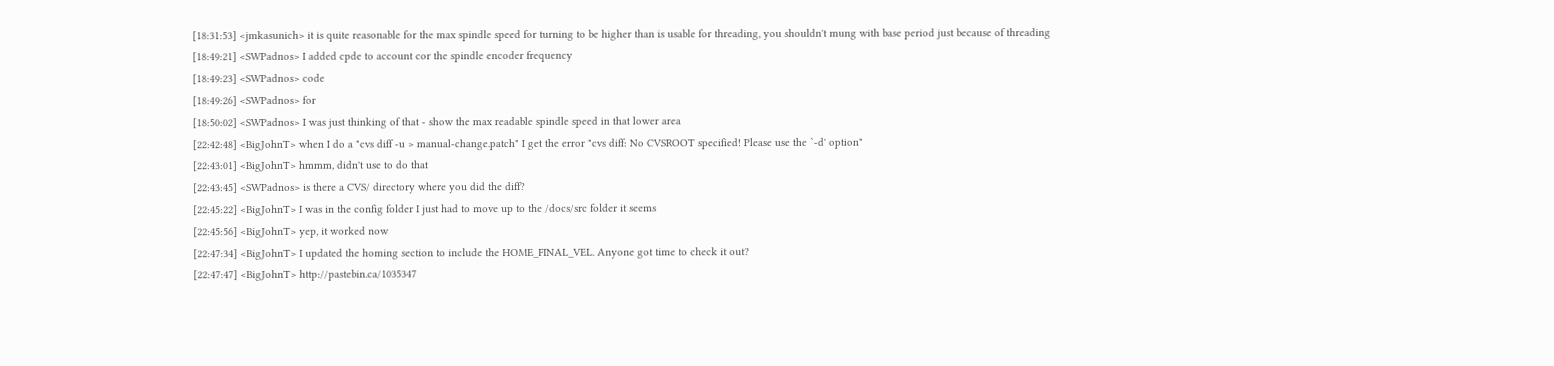[18:31:53] <jmkasunich> it is quite reasonable for the max spindle speed for turning to be higher than is usable for threading, you shouldn't mung with base period just because of threading
[18:49:21] <SWPadnos> I added cpde to account cor the spindle encoder frequency
[18:49:23] <SWPadnos> code
[18:49:26] <SWPadnos> for
[18:50:02] <SWPadnos> I was just thinking of that - show the max readable spindle speed in that lower area
[22:42:48] <BigJohnT> when I do a "cvs diff -u > manual-change.patch" I get the error "cvs diff: No CVSROOT specified! Please use the `-d' option"
[22:43:01] <BigJohnT> hmmm, didn't use to do that
[22:43:45] <SWPadnos> is there a CVS/ directory where you did the diff?
[22:45:22] <BigJohnT> I was in the config folder I just had to move up to the /docs/src folder it seems
[22:45:56] <BigJohnT> yep, it worked now
[22:47:34] <BigJohnT> I updated the homing section to include the HOME_FINAL_VEL. Anyone got time to check it out?
[22:47:47] <BigJohnT> http://pastebin.ca/1035347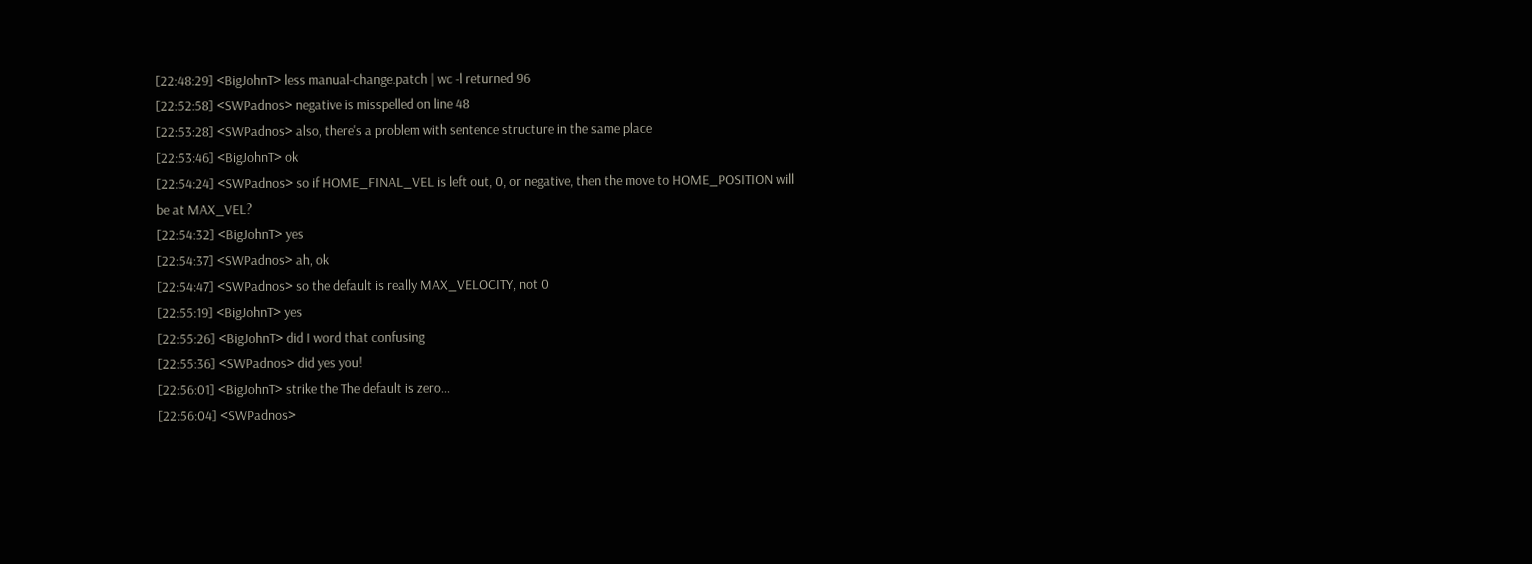[22:48:29] <BigJohnT> less manual-change.patch | wc -l returned 96
[22:52:58] <SWPadnos> negative is misspelled on line 48
[22:53:28] <SWPadnos> also, there's a problem with sentence structure in the same place
[22:53:46] <BigJohnT> ok
[22:54:24] <SWPadnos> so if HOME_FINAL_VEL is left out, 0, or negative, then the move to HOME_POSITION will be at MAX_VEL?
[22:54:32] <BigJohnT> yes
[22:54:37] <SWPadnos> ah, ok
[22:54:47] <SWPadnos> so the default is really MAX_VELOCITY, not 0
[22:55:19] <BigJohnT> yes
[22:55:26] <BigJohnT> did I word that confusing
[22:55:36] <SWPadnos> did yes you!
[22:56:01] <BigJohnT> strike the The default is zero...
[22:56:04] <SWPadnos>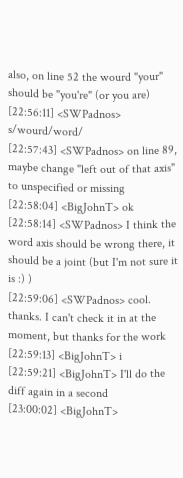also, on line 52 the wourd "your" should be "you're" (or you are)
[22:56:11] <SWPadnos> s/wourd/word/
[22:57:43] <SWPadnos> on line 89, maybe change "left out of that axis" to unspecified or missing
[22:58:04] <BigJohnT> ok
[22:58:14] <SWPadnos> I think the word axis should be wrong there, it should be a joint (but I'm not sure it is :) )
[22:59:06] <SWPadnos> cool. thanks. I can't check it in at the moment, but thanks for the work
[22:59:13] <BigJohnT> i
[22:59:21] <BigJohnT> I'll do the diff again in a second
[23:00:02] <BigJohnT>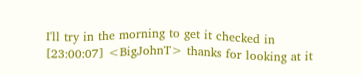I'll try in the morning to get it checked in
[23:00:07] <BigJohnT> thanks for looking at it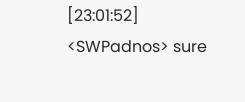[23:01:52] <SWPadnos> sure